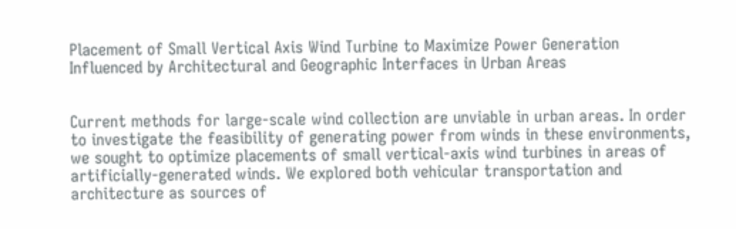Placement of Small Vertical Axis Wind Turbine to Maximize Power Generation Influenced by Architectural and Geographic Interfaces in Urban Areas


Current methods for large-scale wind collection are unviable in urban areas. In order to investigate the feasibility of generating power from winds in these environments, we sought to optimize placements of small vertical-axis wind turbines in areas of artificially-generated winds. We explored both vehicular transportation and architecture as sources of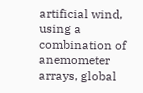artificial wind, using a combination of anemometer arrays, global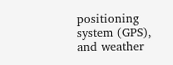positioning system (GPS), and weather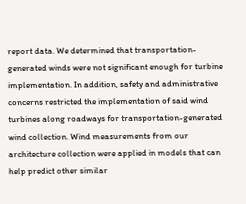report data. We determined that transportation-generated winds were not significant enough for turbine implementation. In addition, safety and administrative concerns restricted the implementation of said wind turbines along roadways for transportation-generated wind collection. Wind measurements from our architecture collection were applied in models that can help predict other similar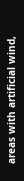areas with artificial wind,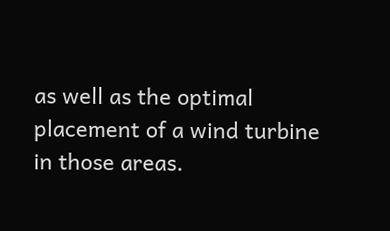as well as the optimal placement of a wind turbine in those areas.